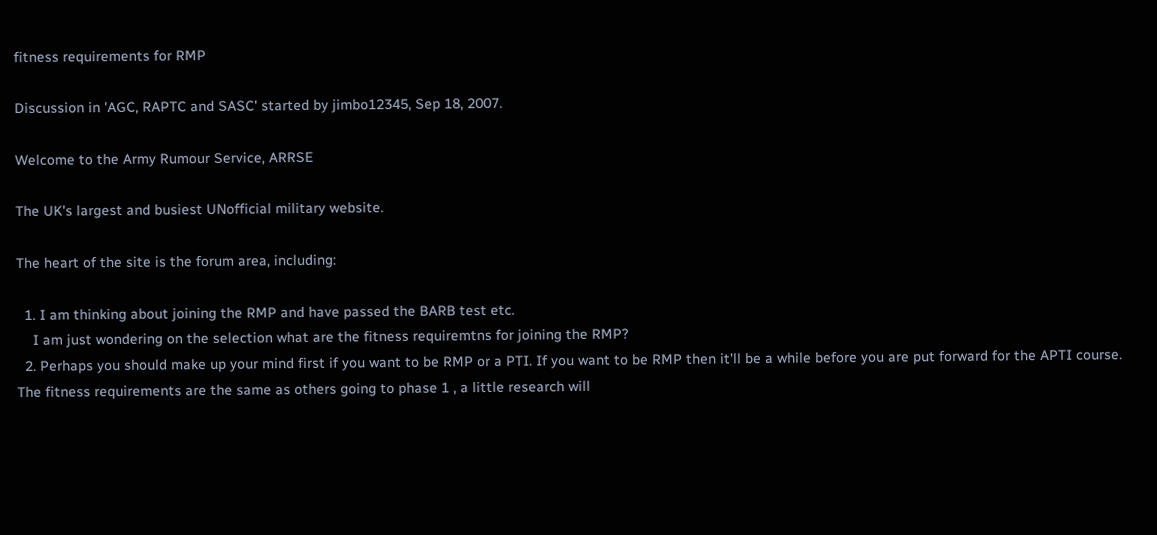fitness requirements for RMP

Discussion in 'AGC, RAPTC and SASC' started by jimbo12345, Sep 18, 2007.

Welcome to the Army Rumour Service, ARRSE

The UK's largest and busiest UNofficial military website.

The heart of the site is the forum area, including:

  1. I am thinking about joining the RMP and have passed the BARB test etc.
    I am just wondering on the selection what are the fitness requiremtns for joining the RMP?
  2. Perhaps you should make up your mind first if you want to be RMP or a PTI. If you want to be RMP then it'll be a while before you are put forward for the APTI course. The fitness requirements are the same as others going to phase 1 , a little research will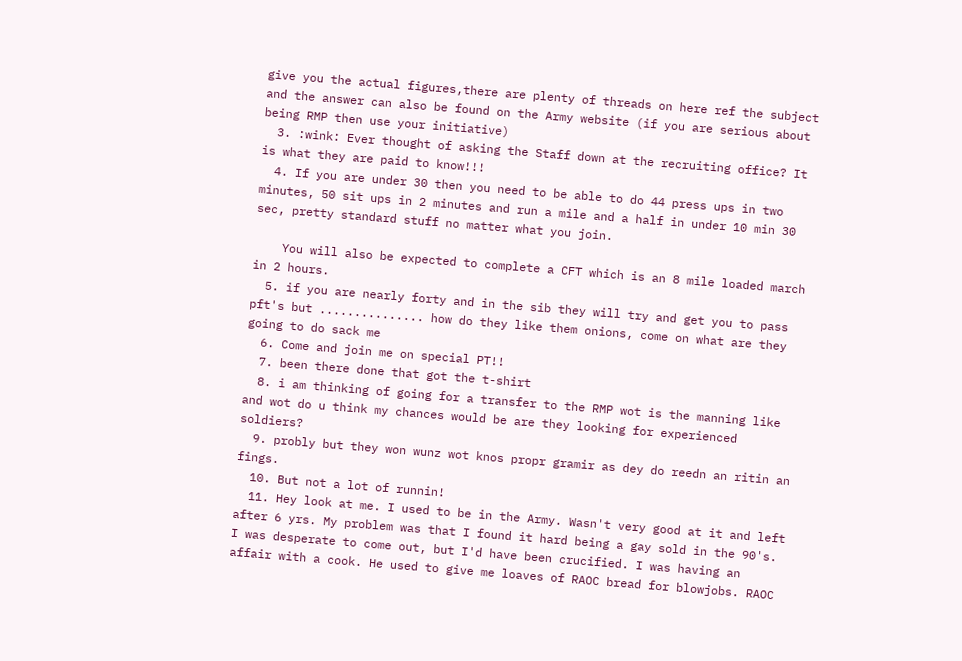give you the actual figures,there are plenty of threads on here ref the subject and the answer can also be found on the Army website (if you are serious about being RMP then use your initiative)
  3. :wink: Ever thought of asking the Staff down at the recruiting office? It is what they are paid to know!!!
  4. If you are under 30 then you need to be able to do 44 press ups in two minutes, 50 sit ups in 2 minutes and run a mile and a half in under 10 min 30 sec, pretty standard stuff no matter what you join.

    You will also be expected to complete a CFT which is an 8 mile loaded march in 2 hours.
  5. if you are nearly forty and in the sib they will try and get you to pass pft's but ............... how do they like them onions, come on what are they going to do sack me
  6. Come and join me on special PT!!
  7. been there done that got the t-shirt
  8. i am thinking of going for a transfer to the RMP wot is the manning like and wot do u think my chances would be are they looking for experienced soldiers?
  9. probly but they won wunz wot knos propr gramir as dey do reedn an ritin an fings.
  10. But not a lot of runnin!
  11. Hey look at me. I used to be in the Army. Wasn't very good at it and left after 6 yrs. My problem was that I found it hard being a gay sold in the 90's. I was desperate to come out, but I'd have been crucified. I was having an affair with a cook. He used to give me loaves of RAOC bread for blowjobs. RAOC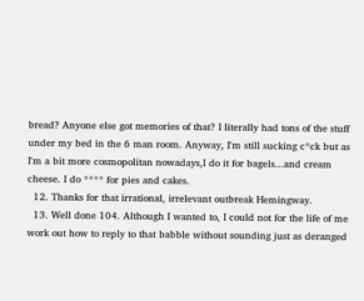bread? Anyone else got memories of that? I literally had tons of the stuff under my bed in the 6 man room. Anyway, I'm still sucking c*ck but as I'm a bit more cosmopolitan nowadays,I do it for bagels...and cream cheese. I do **** for pies and cakes.
  12. Thanks for that irrational, irrelevant outbreak Hemingway.
  13. Well done 104. Although I wanted to, I could not for the life of me work out how to reply to that babble without sounding just as deranged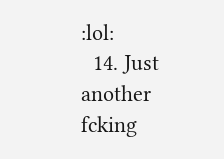:lol:
  14. Just another fcking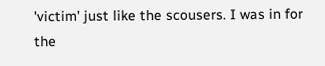'victim' just like the scousers. I was in for the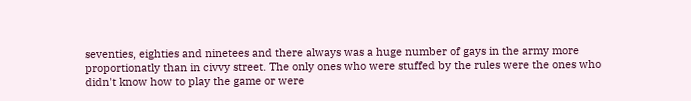seventies, eighties and ninetees and there always was a huge number of gays in the army more proportionatly than in civvy street. The only ones who were stuffed by the rules were the ones who didn't know how to play the game or were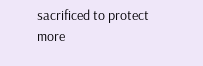sacrificed to protect more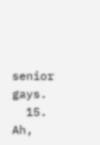senior gays.
  15. Ah,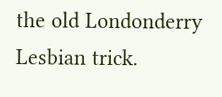the old Londonderry Lesbian trick.